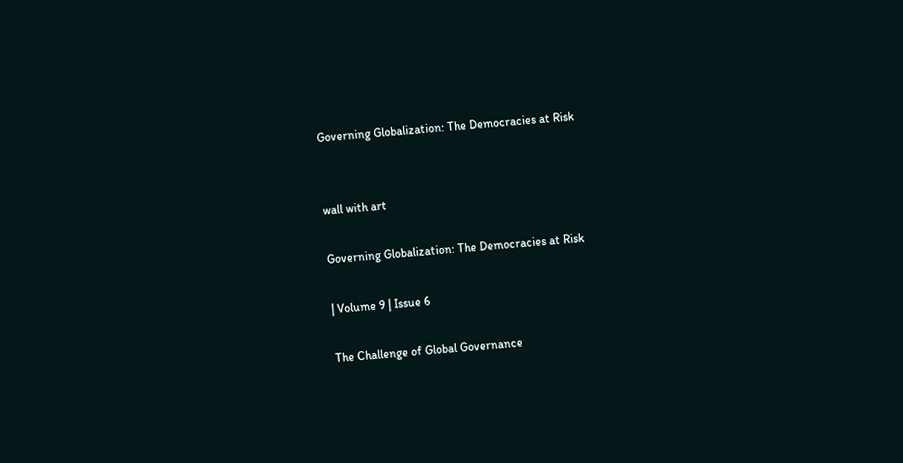Governing Globalization: The Democracies at Risk


wall with art

Governing Globalization: The Democracies at Risk

| Volume 9 | Issue 6

The Challenge of Global Governance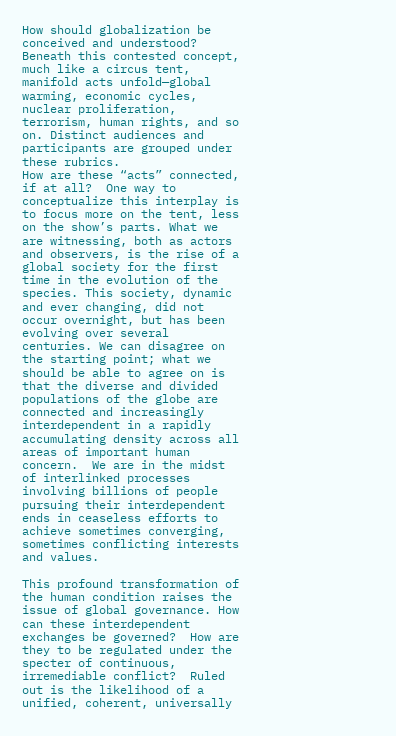How should globalization be conceived and understood? Beneath this contested concept, much like a circus tent, manifold acts unfold—global warming, economic cycles, nuclear proliferation, terrorism, human rights, and so on. Distinct audiences and participants are grouped under these rubrics.
How are these “acts” connected, if at all?  One way to conceptualize this interplay is to focus more on the tent, less on the show’s parts. What we are witnessing, both as actors and observers, is the rise of a global society for the first time in the evolution of the species. This society, dynamic and ever changing, did not occur overnight, but has been evolving over several centuries. We can disagree on the starting point; what we should be able to agree on is that the diverse and divided populations of the globe are connected and increasingly interdependent in a rapidly accumulating density across all areas of important human concern.  We are in the midst of interlinked processes involving billions of people pursuing their interdependent ends in ceaseless efforts to achieve sometimes converging, sometimes conflicting interests and values.

This profound transformation of the human condition raises the issue of global governance. How can these interdependent exchanges be governed?  How are they to be regulated under the specter of continuous, irremediable conflict?  Ruled out is the likelihood of a unified, coherent, universally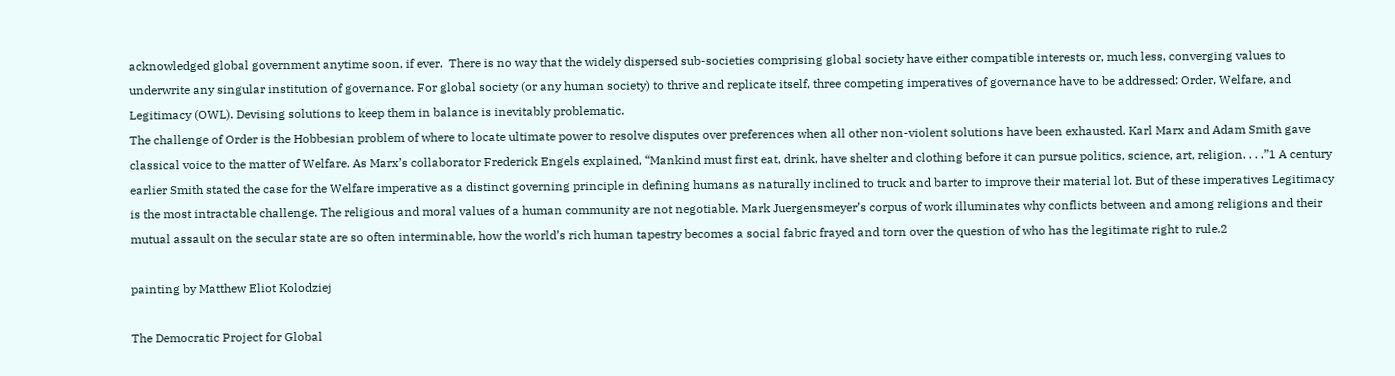acknowledged global government anytime soon, if ever.  There is no way that the widely dispersed sub-societies comprising global society have either compatible interests or, much less, converging values to underwrite any singular institution of governance. For global society (or any human society) to thrive and replicate itself, three competing imperatives of governance have to be addressed: Order, Welfare, and Legitimacy (OWL). Devising solutions to keep them in balance is inevitably problematic.
The challenge of Order is the Hobbesian problem of where to locate ultimate power to resolve disputes over preferences when all other non-violent solutions have been exhausted. Karl Marx and Adam Smith gave classical voice to the matter of Welfare. As Marx’s collaborator Frederick Engels explained, “Mankind must first eat, drink, have shelter and clothing before it can pursue politics, science, art, religion. . . .”1 A century earlier Smith stated the case for the Welfare imperative as a distinct governing principle in defining humans as naturally inclined to truck and barter to improve their material lot. But of these imperatives Legitimacy is the most intractable challenge. The religious and moral values of a human community are not negotiable. Mark Juergensmeyer’s corpus of work illuminates why conflicts between and among religions and their mutual assault on the secular state are so often interminable, how the world’s rich human tapestry becomes a social fabric frayed and torn over the question of who has the legitimate right to rule.2

painting by Matthew Eliot Kolodziej

The Democratic Project for Global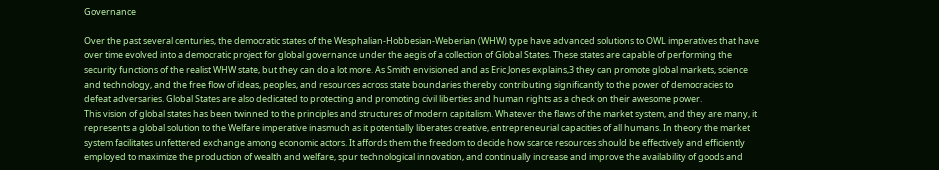Governance

Over the past several centuries, the democratic states of the Wesphalian-Hobbesian-Weberian (WHW) type have advanced solutions to OWL imperatives that have over time evolved into a democratic project for global governance under the aegis of a collection of Global States. These states are capable of performing the security functions of the realist WHW state, but they can do a lot more. As Smith envisioned and as Eric Jones explains,3 they can promote global markets, science and technology, and the free flow of ideas, peoples, and resources across state boundaries thereby contributing significantly to the power of democracies to defeat adversaries. Global States are also dedicated to protecting and promoting civil liberties and human rights as a check on their awesome power.
This vision of global states has been twinned to the principles and structures of modern capitalism. Whatever the flaws of the market system, and they are many, it represents a global solution to the Welfare imperative inasmuch as it potentially liberates creative, entrepreneurial capacities of all humans. In theory the market system facilitates unfettered exchange among economic actors. It affords them the freedom to decide how scarce resources should be effectively and efficiently employed to maximize the production of wealth and welfare, spur technological innovation, and continually increase and improve the availability of goods and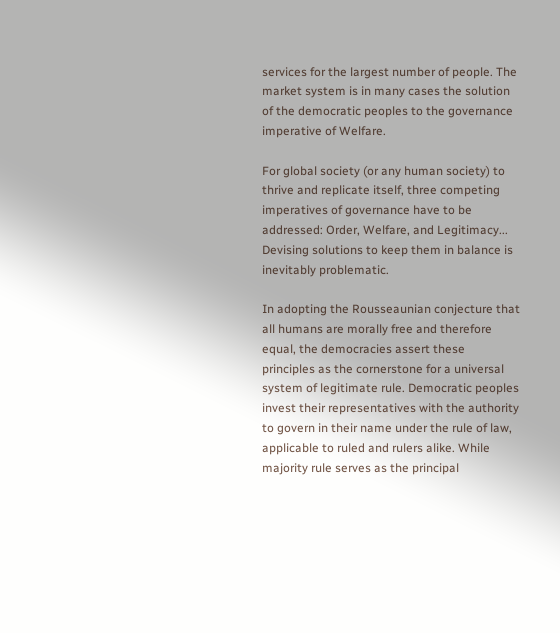services for the largest number of people. The market system is in many cases the solution of the democratic peoples to the governance imperative of Welfare.

For global society (or any human society) to thrive and replicate itself, three competing imperatives of governance have to be addressed: Order, Welfare, and Legitimacy... Devising solutions to keep them in balance is inevitably problematic.

In adopting the Rousseaunian conjecture that all humans are morally free and therefore equal, the democracies assert these principles as the cornerstone for a universal system of legitimate rule. Democratic peoples invest their representatives with the authority to govern in their name under the rule of law, applicable to ruled and rulers alike. While majority rule serves as the principal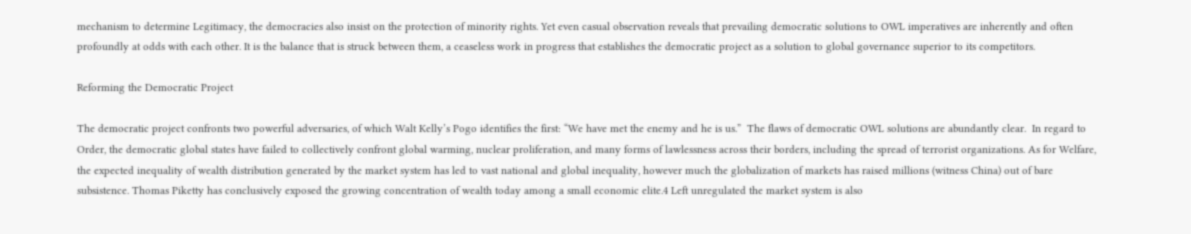mechanism to determine Legitimacy, the democracies also insist on the protection of minority rights. Yet even casual observation reveals that prevailing democratic solutions to OWL imperatives are inherently and often profoundly at odds with each other. It is the balance that is struck between them, a ceaseless work in progress that establishes the democratic project as a solution to global governance superior to its competitors.

Reforming the Democratic Project

The democratic project confronts two powerful adversaries, of which Walt Kelly’s Pogo identifies the first: “We have met the enemy and he is us.”  The flaws of democratic OWL solutions are abundantly clear.  In regard to Order, the democratic global states have failed to collectively confront global warming, nuclear proliferation, and many forms of lawlessness across their borders, including the spread of terrorist organizations. As for Welfare, the expected inequality of wealth distribution generated by the market system has led to vast national and global inequality, however much the globalization of markets has raised millions (witness China) out of bare subsistence. Thomas Piketty has conclusively exposed the growing concentration of wealth today among a small economic elite.4 Left unregulated the market system is also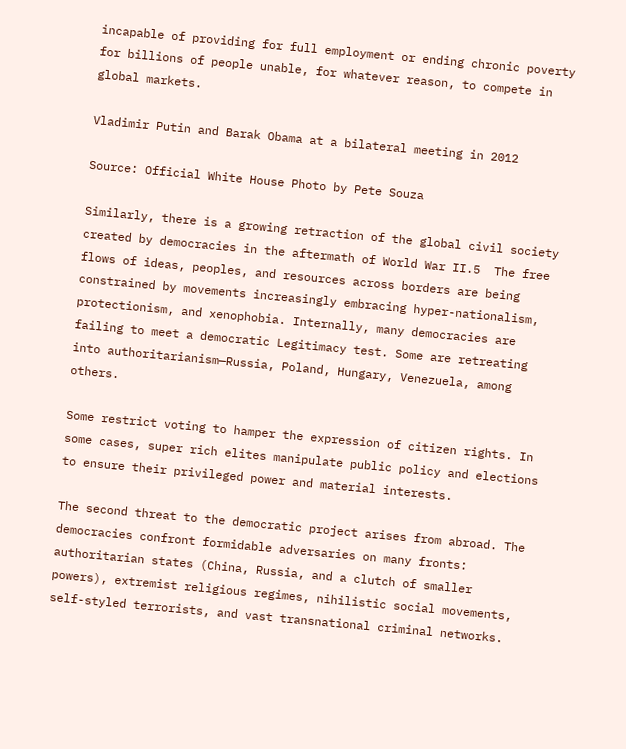incapable of providing for full employment or ending chronic poverty for billions of people unable, for whatever reason, to compete in global markets.

Vladimir Putin and Barak Obama at a bilateral meeting in 2012

Source: Official White House Photo by Pete Souza

Similarly, there is a growing retraction of the global civil society created by democracies in the aftermath of World War II.5  The free flows of ideas, peoples, and resources across borders are being constrained by movements increasingly embracing hyper-nationalism, protectionism, and xenophobia. Internally, many democracies are failing to meet a democratic Legitimacy test. Some are retreating into authoritarianism—Russia, Poland, Hungary, Venezuela, among others.

Some restrict voting to hamper the expression of citizen rights. In some cases, super rich elites manipulate public policy and elections to ensure their privileged power and material interests.

The second threat to the democratic project arises from abroad. The democracies confront formidable adversaries on many fronts: authoritarian states (China, Russia, and a clutch of smaller powers), extremist religious regimes, nihilistic social movements, self-styled terrorists, and vast transnational criminal networks.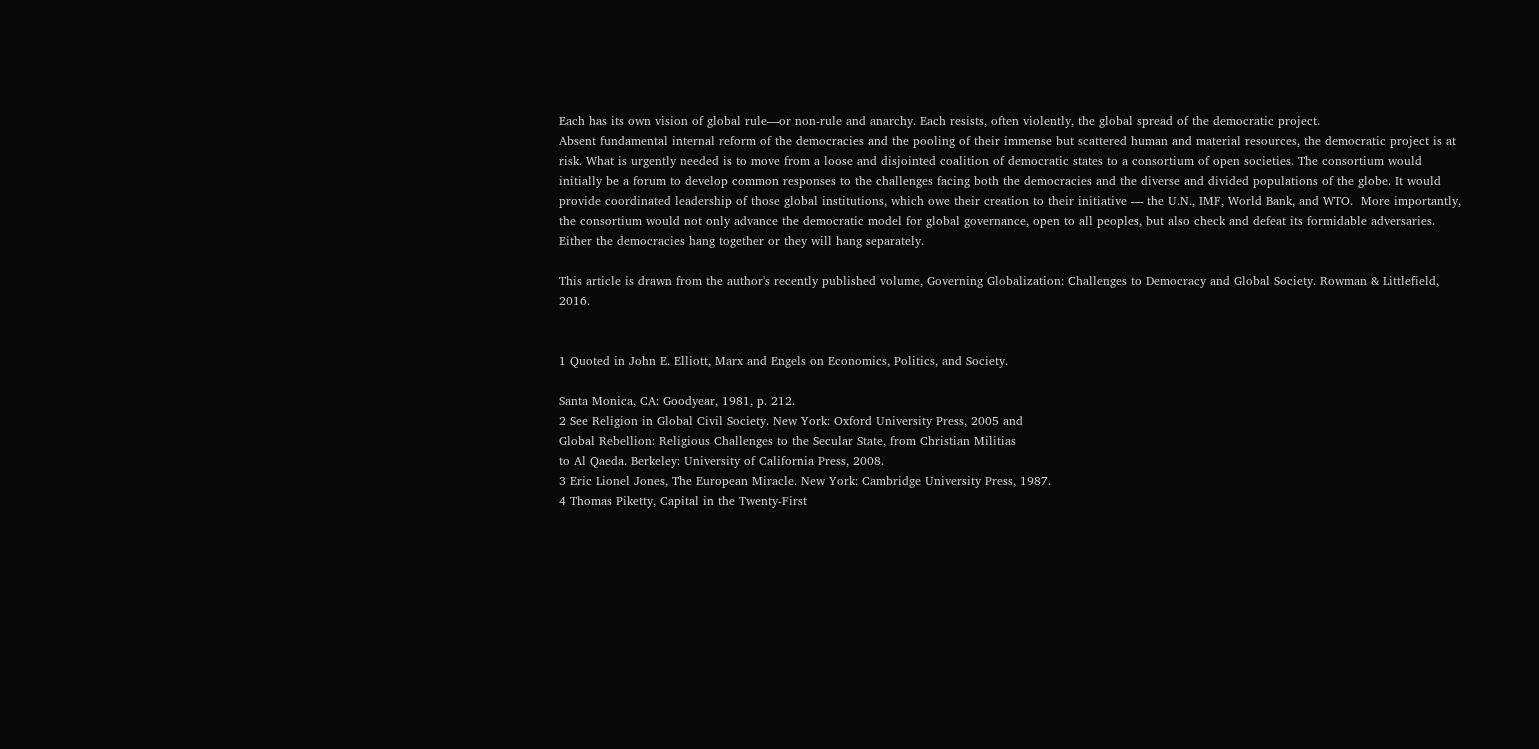Each has its own vision of global rule—or non-rule and anarchy. Each resists, often violently, the global spread of the democratic project.
Absent fundamental internal reform of the democracies and the pooling of their immense but scattered human and material resources, the democratic project is at risk. What is urgently needed is to move from a loose and disjointed coalition of democratic states to a consortium of open societies. The consortium would initially be a forum to develop common responses to the challenges facing both the democracies and the diverse and divided populations of the globe. It would provide coordinated leadership of those global institutions, which owe their creation to their initiative — the U.N., IMF, World Bank, and WTO.  More importantly, the consortium would not only advance the democratic model for global governance, open to all peoples, but also check and defeat its formidable adversaries. Either the democracies hang together or they will hang separately.

This article is drawn from the author's recently published volume, Governing Globalization: Challenges to Democracy and Global Society. Rowman & Littlefield, 2016.


1 Quoted in John E. Elliott, Marx and Engels on Economics, Politics, and Society.

Santa Monica, CA: Goodyear, 1981, p. 212.
2 See Religion in Global Civil Society. New York: Oxford University Press, 2005 and
Global Rebellion: Religious Challenges to the Secular State, from Christian Militias
to Al Qaeda. Berkeley: University of California Press, 2008.
3 Eric Lionel Jones, The European Miracle. New York: Cambridge University Press, 1987.
4 Thomas Piketty, Capital in the Twenty-First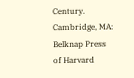Century. Cambridge, MA: Belknap Press
of Harvard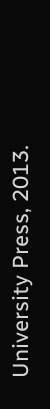University Press, 2013.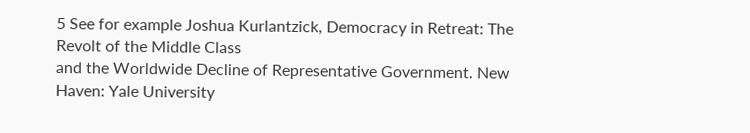5 See for example Joshua Kurlantzick, Democracy in Retreat: The Revolt of the Middle Class
and the Worldwide Decline of Representative Government. New Haven: Yale University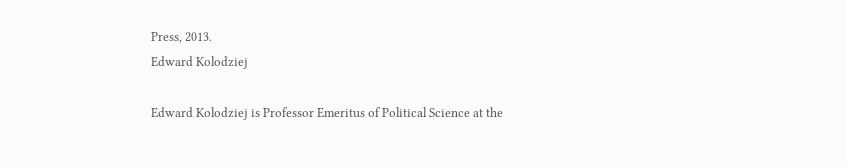Press, 2013.
Edward Kolodziej

Edward Kolodziej is Professor Emeritus of Political Science at the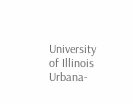University of Illinois Urbana-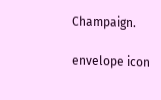Champaign.

envelope icon